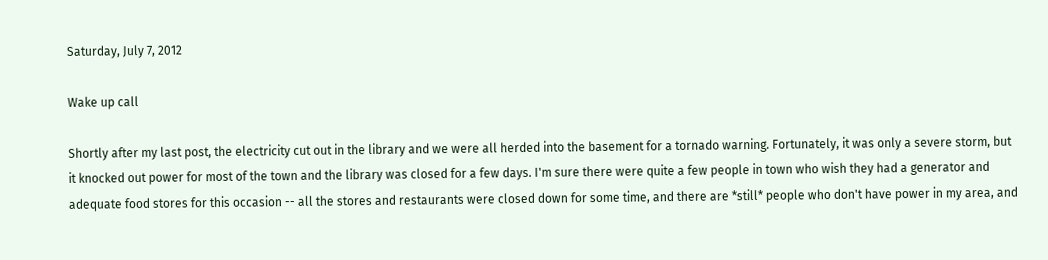Saturday, July 7, 2012

Wake up call

Shortly after my last post, the electricity cut out in the library and we were all herded into the basement for a tornado warning. Fortunately, it was only a severe storm, but it knocked out power for most of the town and the library was closed for a few days. I'm sure there were quite a few people in town who wish they had a generator and adequate food stores for this occasion -- all the stores and restaurants were closed down for some time, and there are *still* people who don't have power in my area, and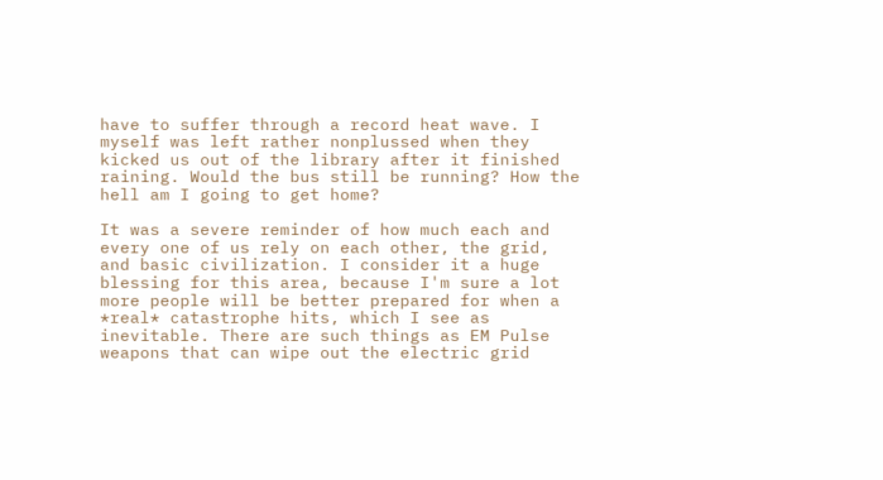have to suffer through a record heat wave. I myself was left rather nonplussed when they kicked us out of the library after it finished raining. Would the bus still be running? How the hell am I going to get home?

It was a severe reminder of how much each and every one of us rely on each other, the grid, and basic civilization. I consider it a huge blessing for this area, because I'm sure a lot more people will be better prepared for when a *real* catastrophe hits, which I see as inevitable. There are such things as EM Pulse weapons that can wipe out the electric grid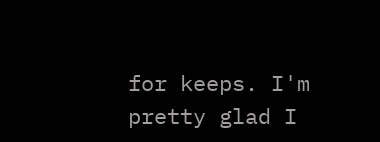for keeps. I'm pretty glad I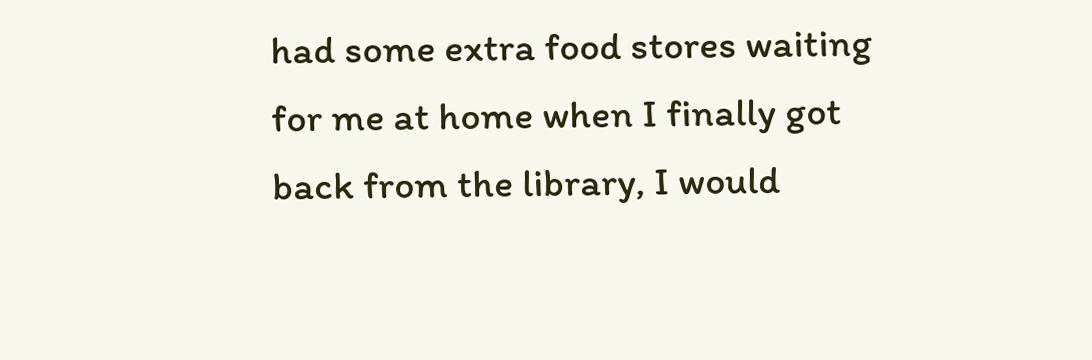had some extra food stores waiting for me at home when I finally got back from the library, I would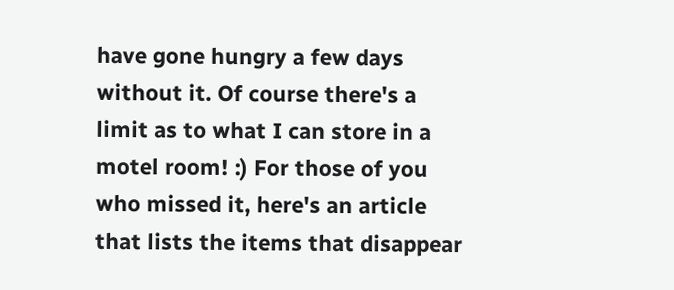have gone hungry a few days without it. Of course there's a limit as to what I can store in a motel room! :) For those of you who missed it, here's an article that lists the items that disappear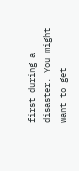first during a disaster. You might want to get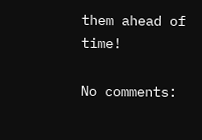them ahead of time!

No comments: